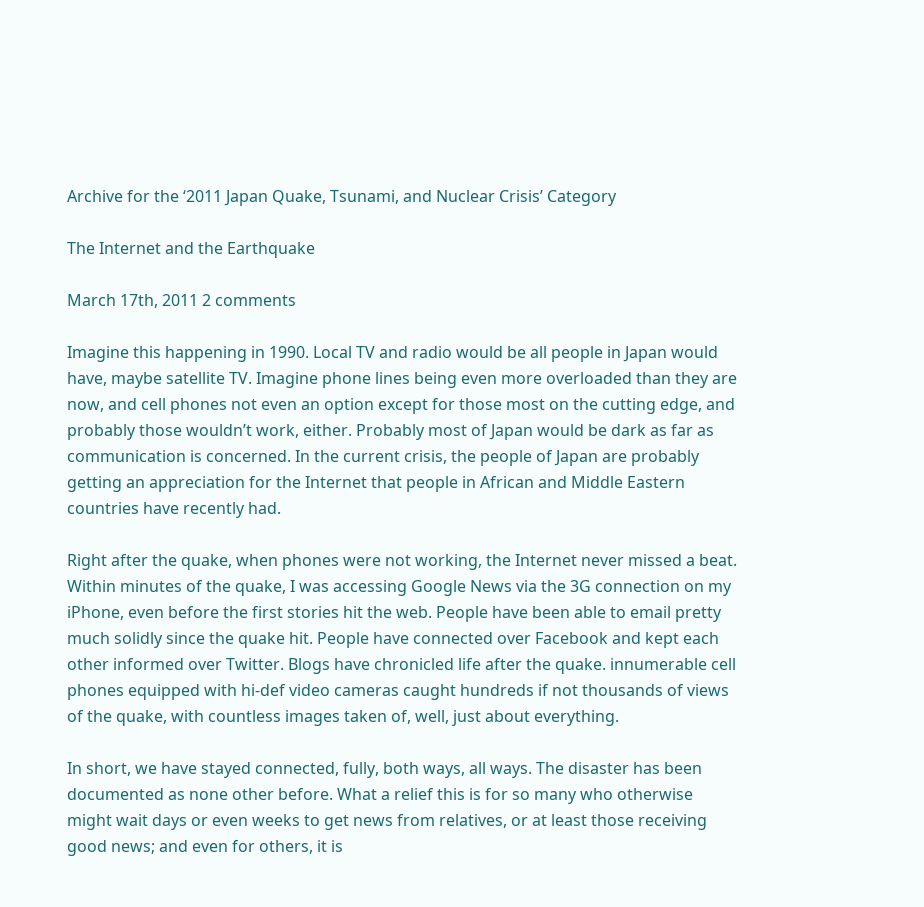Archive for the ‘2011 Japan Quake, Tsunami, and Nuclear Crisis’ Category

The Internet and the Earthquake

March 17th, 2011 2 comments

Imagine this happening in 1990. Local TV and radio would be all people in Japan would have, maybe satellite TV. Imagine phone lines being even more overloaded than they are now, and cell phones not even an option except for those most on the cutting edge, and probably those wouldn’t work, either. Probably most of Japan would be dark as far as communication is concerned. In the current crisis, the people of Japan are probably getting an appreciation for the Internet that people in African and Middle Eastern countries have recently had.

Right after the quake, when phones were not working, the Internet never missed a beat. Within minutes of the quake, I was accessing Google News via the 3G connection on my iPhone, even before the first stories hit the web. People have been able to email pretty much solidly since the quake hit. People have connected over Facebook and kept each other informed over Twitter. Blogs have chronicled life after the quake. innumerable cell phones equipped with hi-def video cameras caught hundreds if not thousands of views of the quake, with countless images taken of, well, just about everything.

In short, we have stayed connected, fully, both ways, all ways. The disaster has been documented as none other before. What a relief this is for so many who otherwise might wait days or even weeks to get news from relatives, or at least those receiving good news; and even for others, it is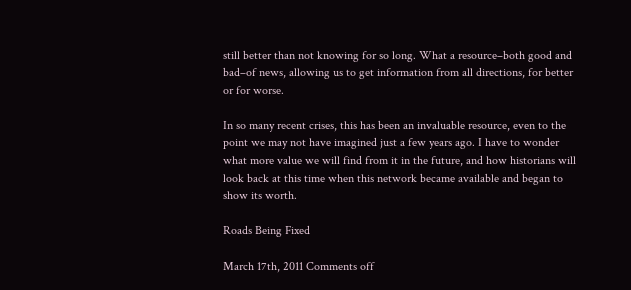still better than not knowing for so long. What a resource–both good and bad–of news, allowing us to get information from all directions, for better or for worse.

In so many recent crises, this has been an invaluable resource, even to the point we may not have imagined just a few years ago. I have to wonder what more value we will find from it in the future, and how historians will look back at this time when this network became available and began to show its worth.

Roads Being Fixed

March 17th, 2011 Comments off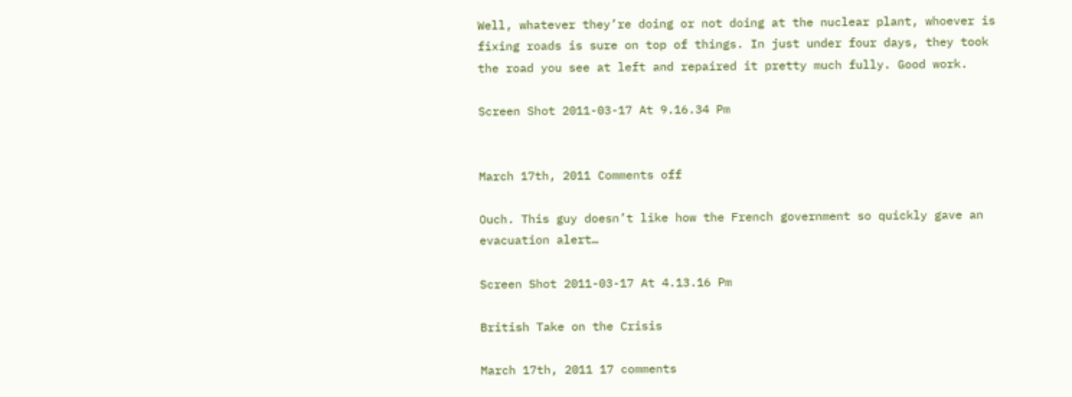Well, whatever they’re doing or not doing at the nuclear plant, whoever is fixing roads is sure on top of things. In just under four days, they took the road you see at left and repaired it pretty much fully. Good work.

Screen Shot 2011-03-17 At 9.16.34 Pm


March 17th, 2011 Comments off

Ouch. This guy doesn’t like how the French government so quickly gave an evacuation alert…

Screen Shot 2011-03-17 At 4.13.16 Pm

British Take on the Crisis

March 17th, 2011 17 comments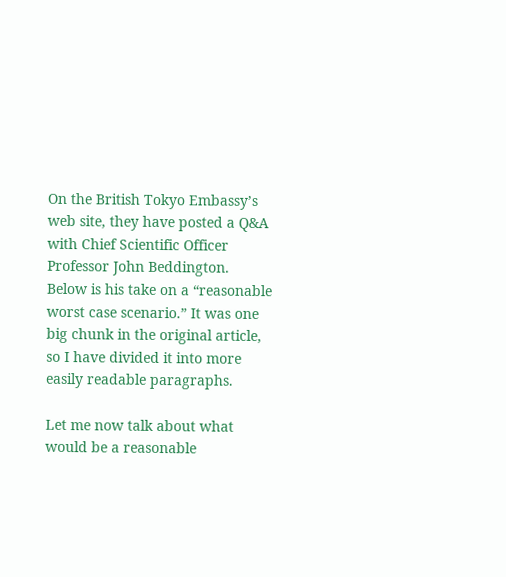On the British Tokyo Embassy’s web site, they have posted a Q&A with Chief Scientific Officer Professor John Beddington. Below is his take on a “reasonable worst case scenario.” It was one big chunk in the original article, so I have divided it into more easily readable paragraphs.

Let me now talk about what would be a reasonable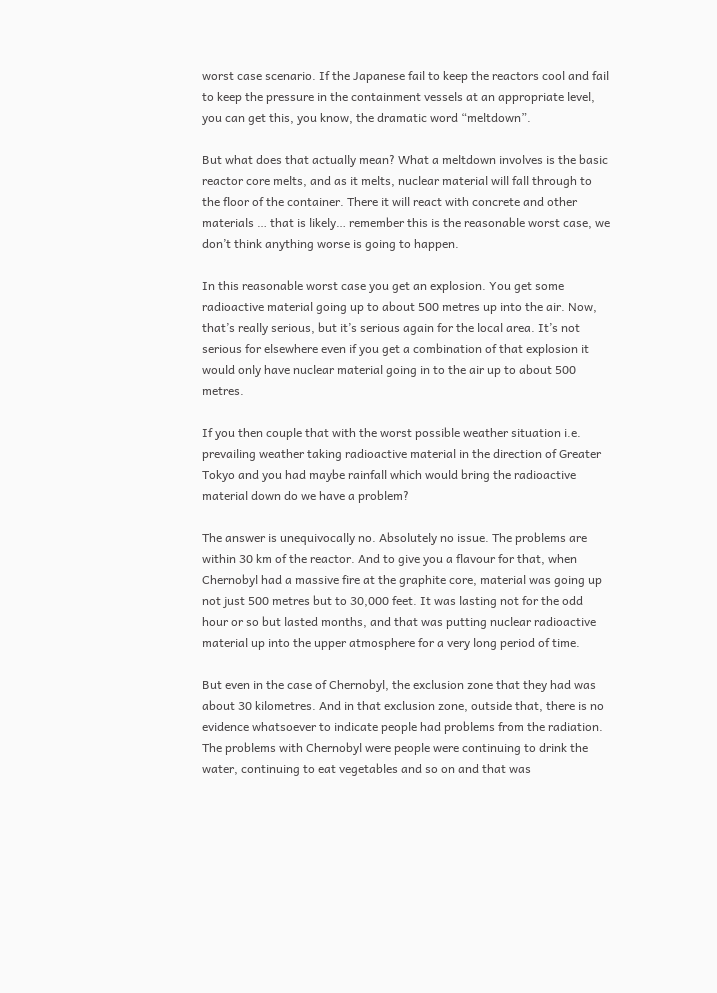worst case scenario. If the Japanese fail to keep the reactors cool and fail to keep the pressure in the containment vessels at an appropriate level, you can get this, you know, the dramatic word “meltdown”.

But what does that actually mean? What a meltdown involves is the basic reactor core melts, and as it melts, nuclear material will fall through to the floor of the container. There it will react with concrete and other materials … that is likely… remember this is the reasonable worst case, we don’t think anything worse is going to happen.

In this reasonable worst case you get an explosion. You get some radioactive material going up to about 500 metres up into the air. Now, that’s really serious, but it’s serious again for the local area. It’s not serious for elsewhere even if you get a combination of that explosion it would only have nuclear material going in to the air up to about 500 metres.

If you then couple that with the worst possible weather situation i.e. prevailing weather taking radioactive material in the direction of Greater Tokyo and you had maybe rainfall which would bring the radioactive material down do we have a problem?

The answer is unequivocally no. Absolutely no issue. The problems are within 30 km of the reactor. And to give you a flavour for that, when Chernobyl had a massive fire at the graphite core, material was going up not just 500 metres but to 30,000 feet. It was lasting not for the odd hour or so but lasted months, and that was putting nuclear radioactive material up into the upper atmosphere for a very long period of time.

But even in the case of Chernobyl, the exclusion zone that they had was about 30 kilometres. And in that exclusion zone, outside that, there is no evidence whatsoever to indicate people had problems from the radiation. The problems with Chernobyl were people were continuing to drink the water, continuing to eat vegetables and so on and that was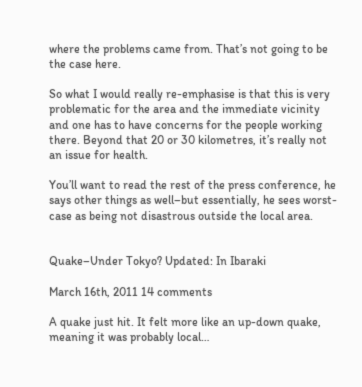where the problems came from. That’s not going to be the case here.

So what I would really re-emphasise is that this is very problematic for the area and the immediate vicinity and one has to have concerns for the people working there. Beyond that 20 or 30 kilometres, it’s really not an issue for health.

You’ll want to read the rest of the press conference, he says other things as well–but essentially, he sees worst-case as being not disastrous outside the local area.


Quake–Under Tokyo? Updated: In Ibaraki

March 16th, 2011 14 comments

A quake just hit. It felt more like an up-down quake, meaning it was probably local…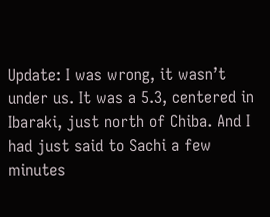Update: I was wrong, it wasn’t under us. It was a 5.3, centered in Ibaraki, just north of Chiba. And I had just said to Sachi a few minutes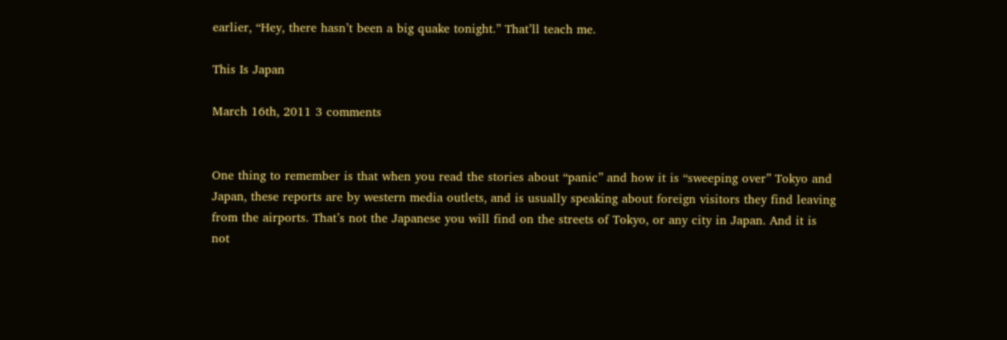earlier, “Hey, there hasn’t been a big quake tonight.” That’ll teach me.

This Is Japan

March 16th, 2011 3 comments


One thing to remember is that when you read the stories about “panic” and how it is “sweeping over” Tokyo and Japan, these reports are by western media outlets, and is usually speaking about foreign visitors they find leaving from the airports. That’s not the Japanese you will find on the streets of Tokyo, or any city in Japan. And it is not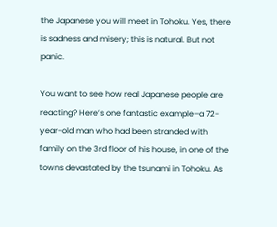the Japanese you will meet in Tohoku. Yes, there is sadness and misery; this is natural. But not panic.

You want to see how real Japanese people are reacting? Here’s one fantastic example–a 72-year-old man who had been stranded with family on the 3rd floor of his house, in one of the towns devastated by the tsunami in Tohoku. As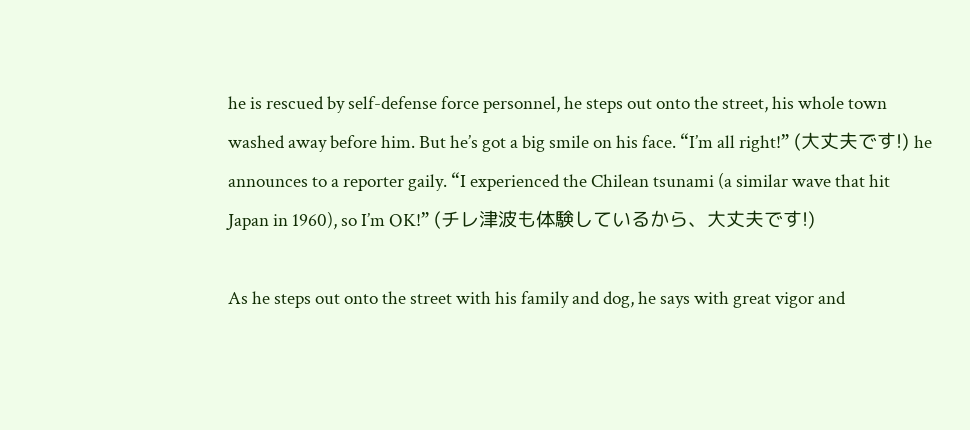he is rescued by self-defense force personnel, he steps out onto the street, his whole town washed away before him. But he’s got a big smile on his face. “I’m all right!” (大丈夫です!) he announces to a reporter gaily. “I experienced the Chilean tsunami (a similar wave that hit Japan in 1960), so I’m OK!” (チレ津波も体験しているから、大丈夫です!)

As he steps out onto the street with his family and dog, he says with great vigor and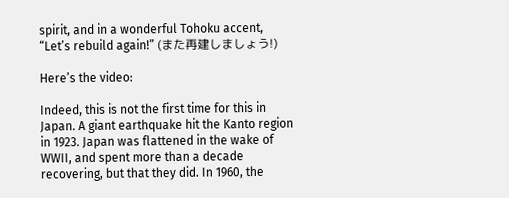spirit, and in a wonderful Tohoku accent, “Let’s rebuild again!” (また再建しましょう!)

Here’s the video:

Indeed, this is not the first time for this in Japan. A giant earthquake hit the Kanto region in 1923. Japan was flattened in the wake of WWII, and spent more than a decade recovering, but that they did. In 1960, the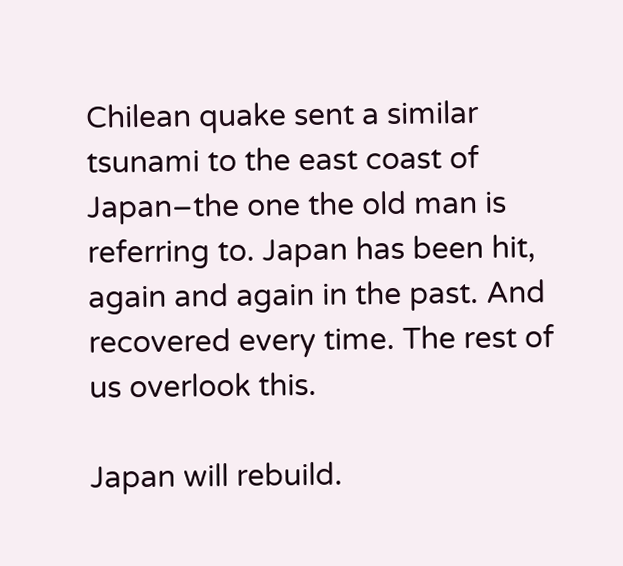Chilean quake sent a similar tsunami to the east coast of Japan–the one the old man is referring to. Japan has been hit, again and again in the past. And recovered every time. The rest of us overlook this.

Japan will rebuild.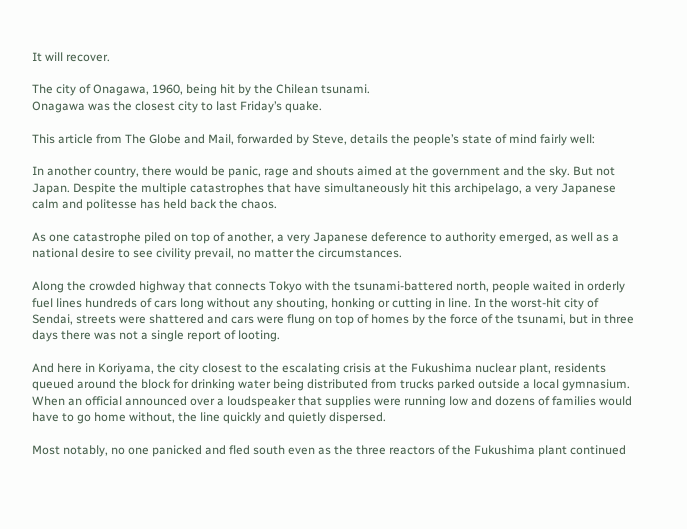It will recover.

The city of Onagawa, 1960, being hit by the Chilean tsunami.
Onagawa was the closest city to last Friday’s quake.

This article from The Globe and Mail, forwarded by Steve, details the people’s state of mind fairly well:

In another country, there would be panic, rage and shouts aimed at the government and the sky. But not Japan. Despite the multiple catastrophes that have simultaneously hit this archipelago, a very Japanese calm and politesse has held back the chaos.

As one catastrophe piled on top of another, a very Japanese deference to authority emerged, as well as a national desire to see civility prevail, no matter the circumstances.

Along the crowded highway that connects Tokyo with the tsunami-battered north, people waited in orderly fuel lines hundreds of cars long without any shouting, honking or cutting in line. In the worst-hit city of Sendai, streets were shattered and cars were flung on top of homes by the force of the tsunami, but in three days there was not a single report of looting.

And here in Koriyama, the city closest to the escalating crisis at the Fukushima nuclear plant, residents queued around the block for drinking water being distributed from trucks parked outside a local gymnasium. When an official announced over a loudspeaker that supplies were running low and dozens of families would have to go home without, the line quickly and quietly dispersed.

Most notably, no one panicked and fled south even as the three reactors of the Fukushima plant continued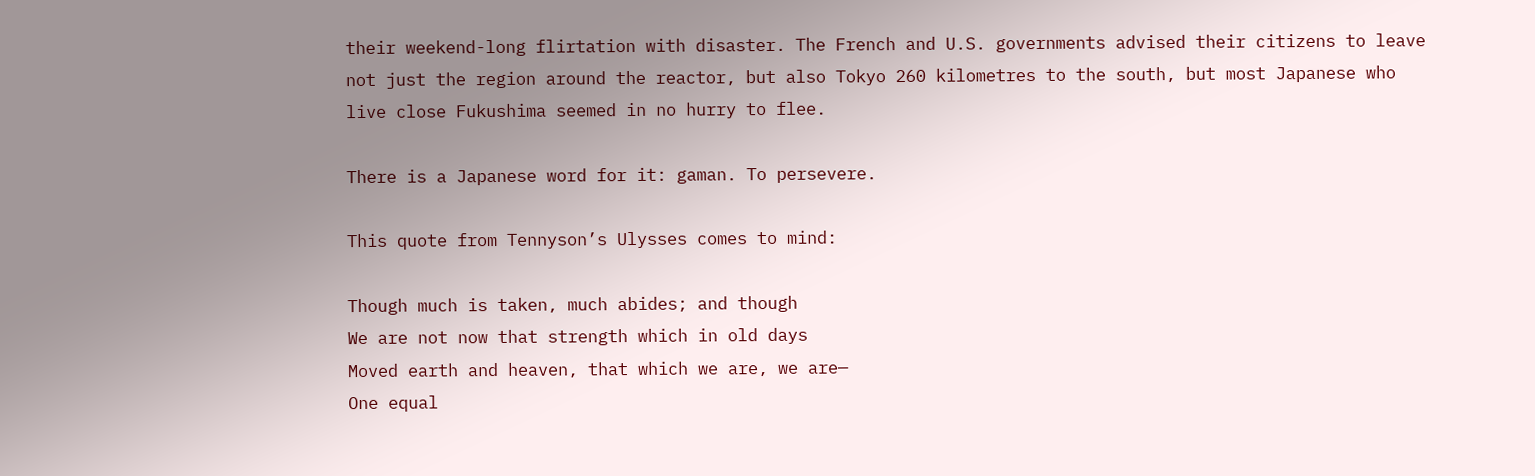their weekend-long flirtation with disaster. The French and U.S. governments advised their citizens to leave not just the region around the reactor, but also Tokyo 260 kilometres to the south, but most Japanese who live close Fukushima seemed in no hurry to flee.

There is a Japanese word for it: gaman. To persevere.

This quote from Tennyson’s Ulysses comes to mind:

Though much is taken, much abides; and though
We are not now that strength which in old days
Moved earth and heaven, that which we are, we are—
One equal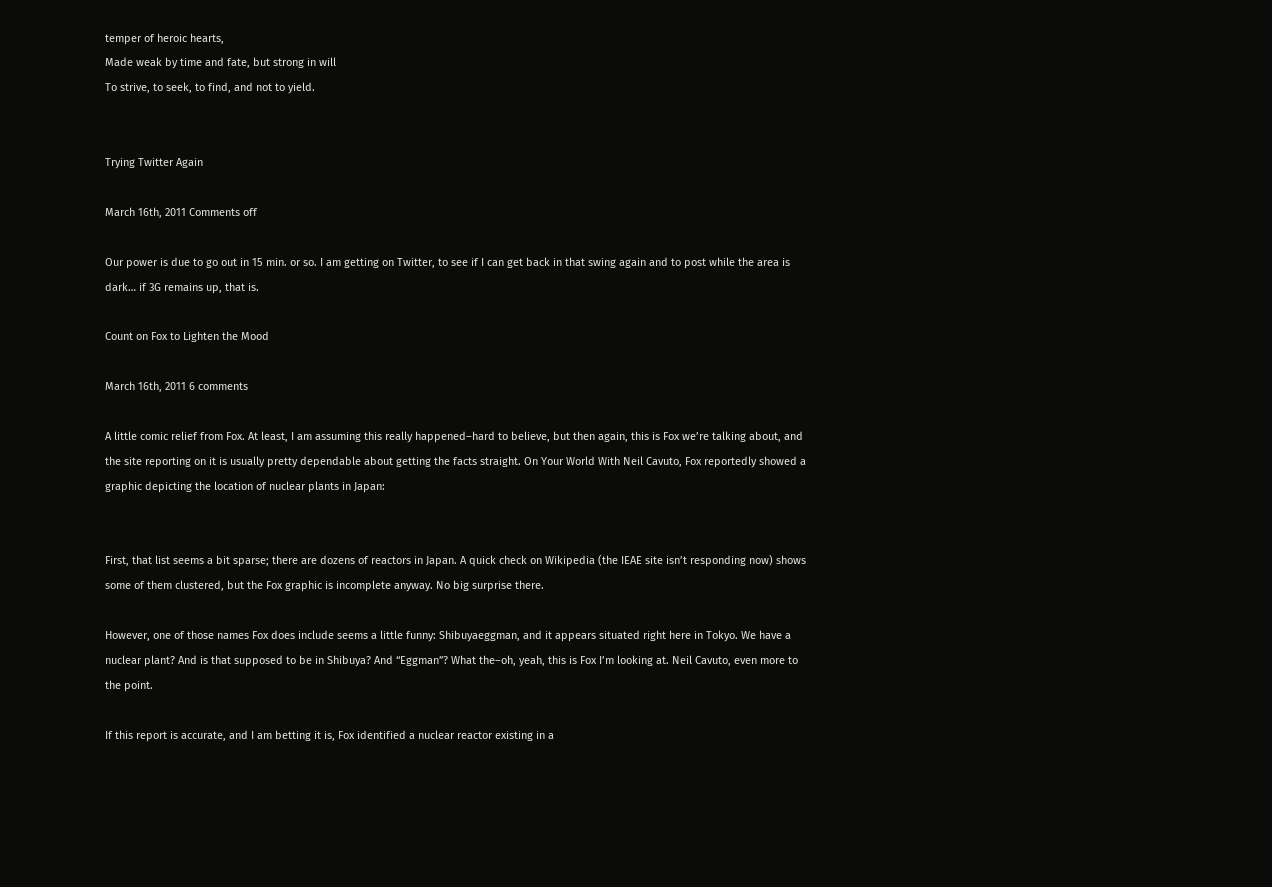temper of heroic hearts,
Made weak by time and fate, but strong in will
To strive, to seek, to find, and not to yield.


Trying Twitter Again

March 16th, 2011 Comments off

Our power is due to go out in 15 min. or so. I am getting on Twitter, to see if I can get back in that swing again and to post while the area is dark… if 3G remains up, that is.

Count on Fox to Lighten the Mood

March 16th, 2011 6 comments

A little comic relief from Fox. At least, I am assuming this really happened–hard to believe, but then again, this is Fox we’re talking about, and the site reporting on it is usually pretty dependable about getting the facts straight. On Your World With Neil Cavuto, Fox reportedly showed a graphic depicting the location of nuclear plants in Japan:


First, that list seems a bit sparse; there are dozens of reactors in Japan. A quick check on Wikipedia (the IEAE site isn’t responding now) shows some of them clustered, but the Fox graphic is incomplete anyway. No big surprise there.

However, one of those names Fox does include seems a little funny: Shibuyaeggman, and it appears situated right here in Tokyo. We have a nuclear plant? And is that supposed to be in Shibuya? And “Eggman”? What the–oh, yeah, this is Fox I’m looking at. Neil Cavuto, even more to the point.

If this report is accurate, and I am betting it is, Fox identified a nuclear reactor existing in a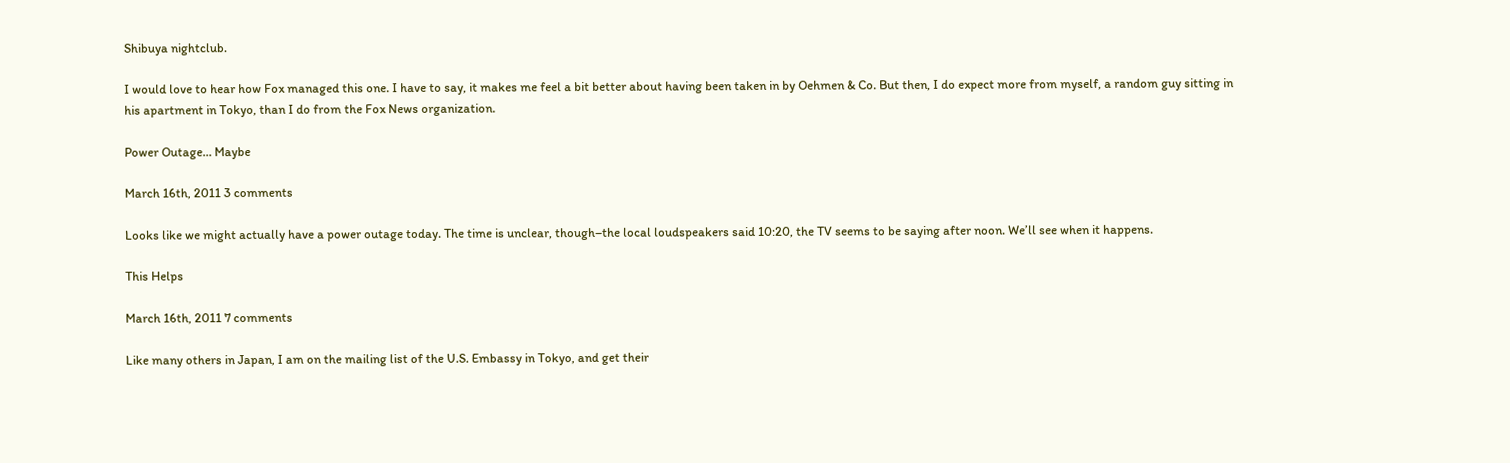Shibuya nightclub.

I would love to hear how Fox managed this one. I have to say, it makes me feel a bit better about having been taken in by Oehmen & Co. But then, I do expect more from myself, a random guy sitting in his apartment in Tokyo, than I do from the Fox News organization.

Power Outage… Maybe

March 16th, 2011 3 comments

Looks like we might actually have a power outage today. The time is unclear, though–the local loudspeakers said 10:20, the TV seems to be saying after noon. We’ll see when it happens.

This Helps

March 16th, 2011 7 comments

Like many others in Japan, I am on the mailing list of the U.S. Embassy in Tokyo, and get their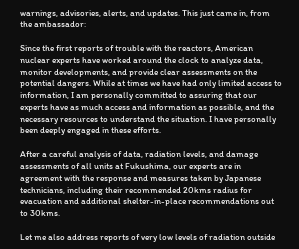warnings, advisories, alerts, and updates. This just came in, from the ambassador:

Since the first reports of trouble with the reactors, American nuclear experts have worked around the clock to analyze data, monitor developments, and provide clear assessments on the potential dangers. While at times we have had only limited access to information, I am personally committed to assuring that our experts have as much access and information as possible, and the necessary resources to understand the situation. I have personally been deeply engaged in these efforts.

After a careful analysis of data, radiation levels, and damage assessments of all units at Fukushima, our experts are in agreement with the response and measures taken by Japanese technicians, including their recommended 20kms radius for evacuation and additional shelter-in-place recommendations out to 30kms.

Let me also address reports of very low levels of radiation outside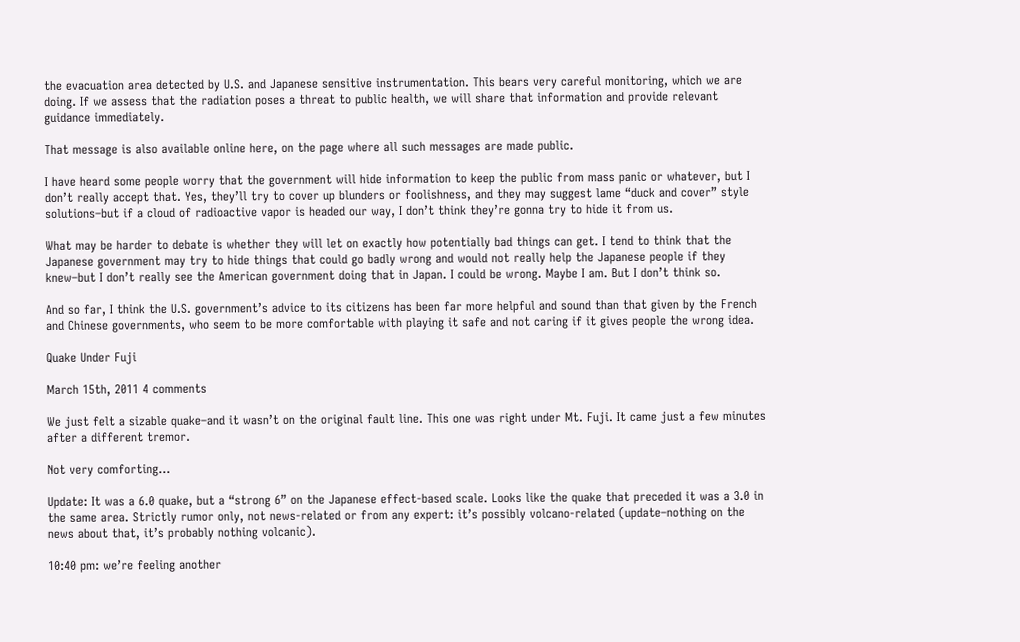the evacuation area detected by U.S. and Japanese sensitive instrumentation. This bears very careful monitoring, which we are doing. If we assess that the radiation poses a threat to public health, we will share that information and provide relevant guidance immediately.

That message is also available online here, on the page where all such messages are made public.

I have heard some people worry that the government will hide information to keep the public from mass panic or whatever, but I don’t really accept that. Yes, they’ll try to cover up blunders or foolishness, and they may suggest lame “duck and cover” style solutions–but if a cloud of radioactive vapor is headed our way, I don’t think they’re gonna try to hide it from us.

What may be harder to debate is whether they will let on exactly how potentially bad things can get. I tend to think that the Japanese government may try to hide things that could go badly wrong and would not really help the Japanese people if they knew–but I don’t really see the American government doing that in Japan. I could be wrong. Maybe I am. But I don’t think so.

And so far, I think the U.S. government’s advice to its citizens has been far more helpful and sound than that given by the French and Chinese governments, who seem to be more comfortable with playing it safe and not caring if it gives people the wrong idea.

Quake Under Fuji

March 15th, 2011 4 comments

We just felt a sizable quake–and it wasn’t on the original fault line. This one was right under Mt. Fuji. It came just a few minutes after a different tremor.

Not very comforting…

Update: It was a 6.0 quake, but a “strong 6” on the Japanese effect-based scale. Looks like the quake that preceded it was a 3.0 in the same area. Strictly rumor only, not news-related or from any expert: it’s possibly volcano-related (update–nothing on the news about that, it’s probably nothing volcanic).

10:40 pm: we’re feeling another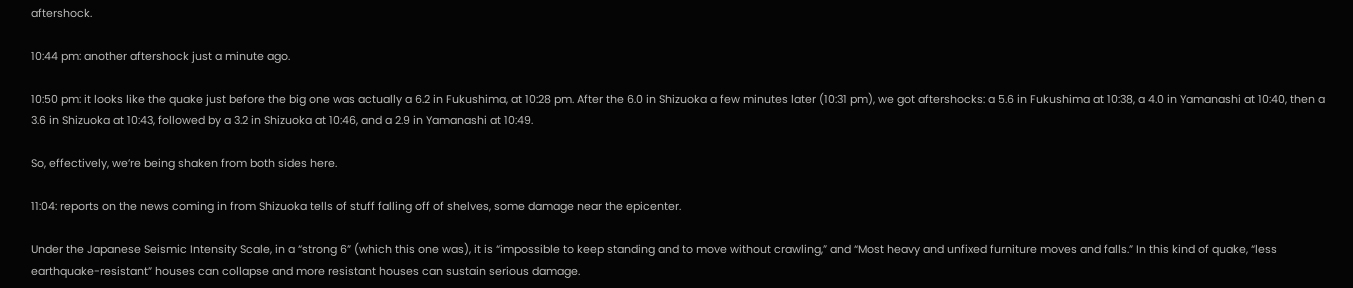aftershock.

10:44 pm: another aftershock just a minute ago.

10:50 pm: it looks like the quake just before the big one was actually a 6.2 in Fukushima, at 10:28 pm. After the 6.0 in Shizuoka a few minutes later (10:31 pm), we got aftershocks: a 5.6 in Fukushima at 10:38, a 4.0 in Yamanashi at 10:40, then a 3.6 in Shizuoka at 10:43, followed by a 3.2 in Shizuoka at 10:46, and a 2.9 in Yamanashi at 10:49.

So, effectively, we’re being shaken from both sides here.

11:04: reports on the news coming in from Shizuoka tells of stuff falling off of shelves, some damage near the epicenter.

Under the Japanese Seismic Intensity Scale, in a “strong 6” (which this one was), it is “impossible to keep standing and to move without crawling,” and “Most heavy and unfixed furniture moves and falls.” In this kind of quake, “less earthquake-resistant” houses can collapse and more resistant houses can sustain serious damage.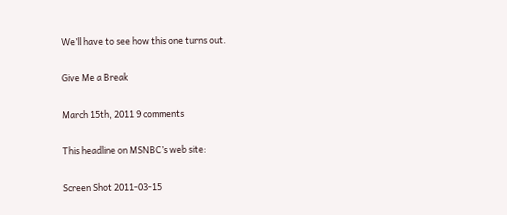We’ll have to see how this one turns out.

Give Me a Break

March 15th, 2011 9 comments

This headline on MSNBC’s web site:

Screen Shot 2011-03-15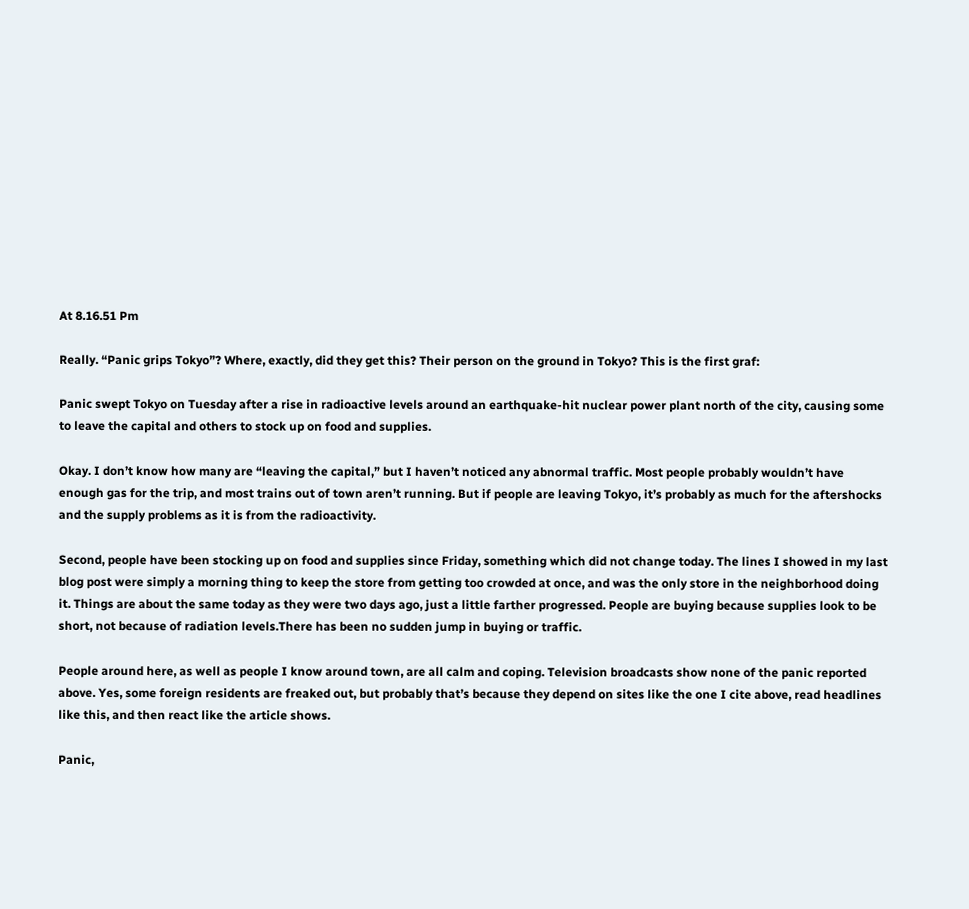At 8.16.51 Pm

Really. “Panic grips Tokyo”? Where, exactly, did they get this? Their person on the ground in Tokyo? This is the first graf:

Panic swept Tokyo on Tuesday after a rise in radioactive levels around an earthquake-hit nuclear power plant north of the city, causing some to leave the capital and others to stock up on food and supplies.

Okay. I don’t know how many are “leaving the capital,” but I haven’t noticed any abnormal traffic. Most people probably wouldn’t have enough gas for the trip, and most trains out of town aren’t running. But if people are leaving Tokyo, it’s probably as much for the aftershocks and the supply problems as it is from the radioactivity.

Second, people have been stocking up on food and supplies since Friday, something which did not change today. The lines I showed in my last blog post were simply a morning thing to keep the store from getting too crowded at once, and was the only store in the neighborhood doing it. Things are about the same today as they were two days ago, just a little farther progressed. People are buying because supplies look to be short, not because of radiation levels.There has been no sudden jump in buying or traffic.

People around here, as well as people I know around town, are all calm and coping. Television broadcasts show none of the panic reported above. Yes, some foreign residents are freaked out, but probably that’s because they depend on sites like the one I cite above, read headlines like this, and then react like the article shows.

Panic,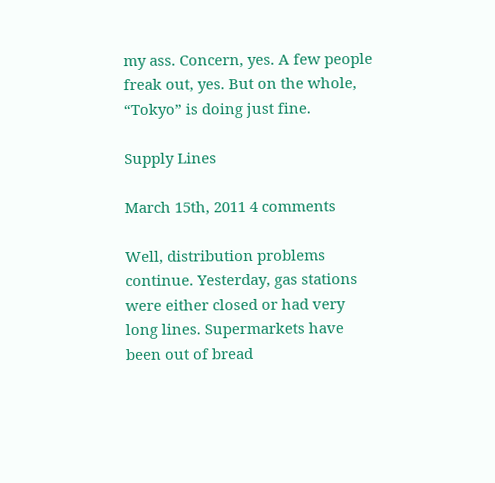my ass. Concern, yes. A few people freak out, yes. But on the whole, “Tokyo” is doing just fine.

Supply Lines

March 15th, 2011 4 comments

Well, distribution problems continue. Yesterday, gas stations were either closed or had very long lines. Supermarkets have been out of bread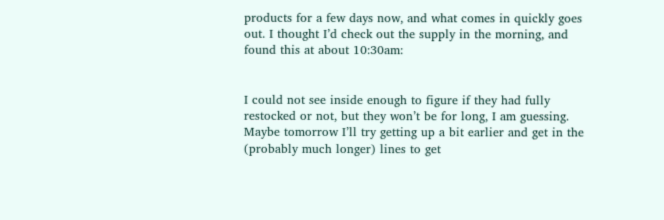products for a few days now, and what comes in quickly goes out. I thought I’d check out the supply in the morning, and found this at about 10:30am:


I could not see inside enough to figure if they had fully restocked or not, but they won’t be for long, I am guessing. Maybe tomorrow I’ll try getting up a bit earlier and get in the (probably much longer) lines to get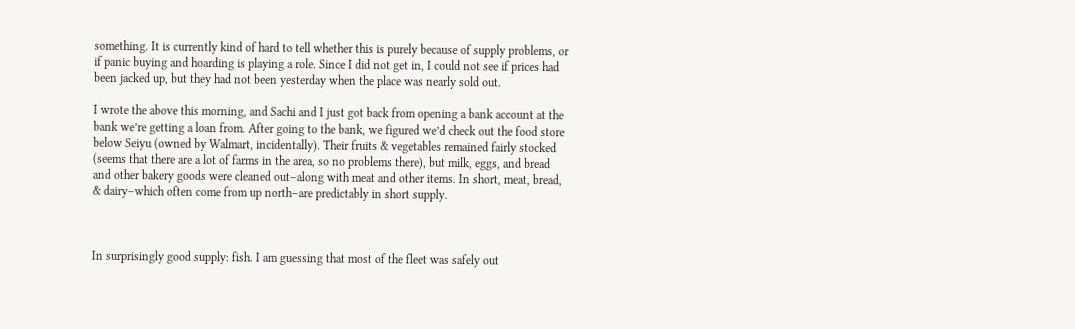something. It is currently kind of hard to tell whether this is purely because of supply problems, or if panic buying and hoarding is playing a role. Since I did not get in, I could not see if prices had been jacked up, but they had not been yesterday when the place was nearly sold out.

I wrote the above this morning, and Sachi and I just got back from opening a bank account at the bank we’re getting a loan from. After going to the bank, we figured we’d check out the food store below Seiyu (owned by Walmart, incidentally). Their fruits & vegetables remained fairly stocked (seems that there are a lot of farms in the area, so no problems there), but milk, eggs, and bread and other bakery goods were cleaned out–along with meat and other items. In short, meat, bread, & dairy–which often come from up north–are predictably in short supply.



In surprisingly good supply: fish. I am guessing that most of the fleet was safely out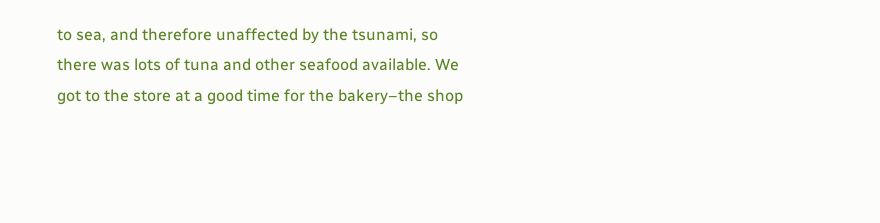to sea, and therefore unaffected by the tsunami, so there was lots of tuna and other seafood available. We got to the store at a good time for the bakery–the shop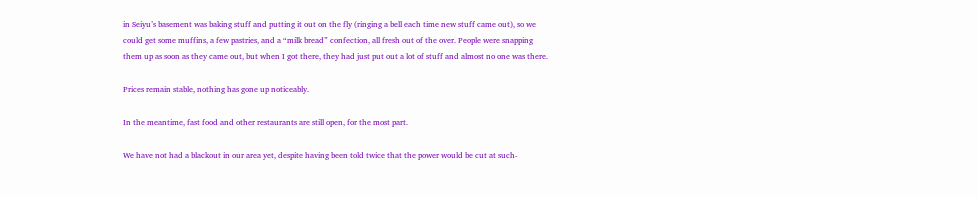in Seiyu’s basement was baking stuff and putting it out on the fly (ringing a bell each time new stuff came out), so we could get some muffins, a few pastries, and a “milk bread” confection, all fresh out of the over. People were snapping them up as soon as they came out, but when I got there, they had just put out a lot of stuff and almost no one was there.

Prices remain stable, nothing has gone up noticeably.

In the meantime, fast food and other restaurants are still open, for the most part.

We have not had a blackout in our area yet, despite having been told twice that the power would be cut at such-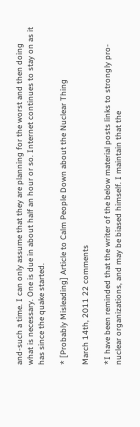and-such a time. I can only assume that they are planning for the worst and then doing what is necessary. One is due in about half an hour or so. Internet continues to stay on as it has since the quake started.

* [Probably Misleading] Article to Calm People Down about the Nuclear Thing

March 14th, 2011 22 comments

*I have been reminded that the writer of the below material posts links to strongly pro-nuclear organizations, and may be biased himself. I maintain that the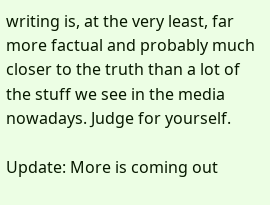writing is, at the very least, far more factual and probably much closer to the truth than a lot of the stuff we see in the media nowadays. Judge for yourself.

Update: More is coming out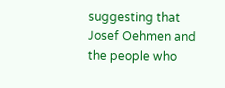suggesting that Josef Oehmen and the people who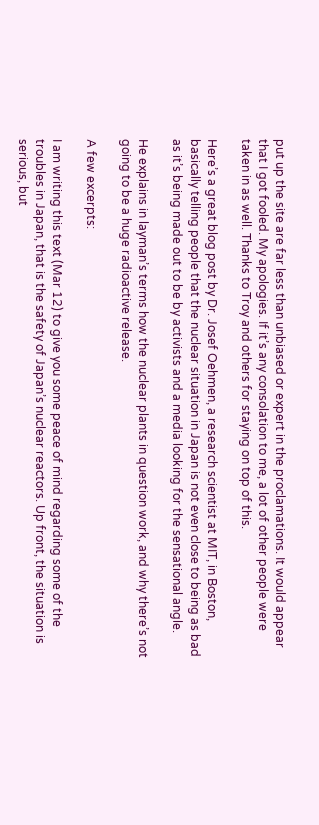put up the site are far less than unbiased or expert in the proclamations. It would appear that I got fooled. My apologies. If it’s any consolation to me, a lot of other people were taken in as well. Thanks to Troy and others for staying on top of this.

Here’s a great blog post by Dr. Josef Oehmen, a research scientist at MIT, in Boston, basically telling people that the nuclear situation in Japan is not even close to being as bad as it’s being made out to be by activists and a media looking for the sensational angle.

He explains in layman’s terms how the nuclear plants in question work, and why there’s not going to be a huge radioactive release.

A few excerpts:

I am writing this text (Mar 12) to give you some peace of mind regarding some of the troubles in Japan, that is the safety of Japan’s nuclear reactors. Up front, the situation is serious, but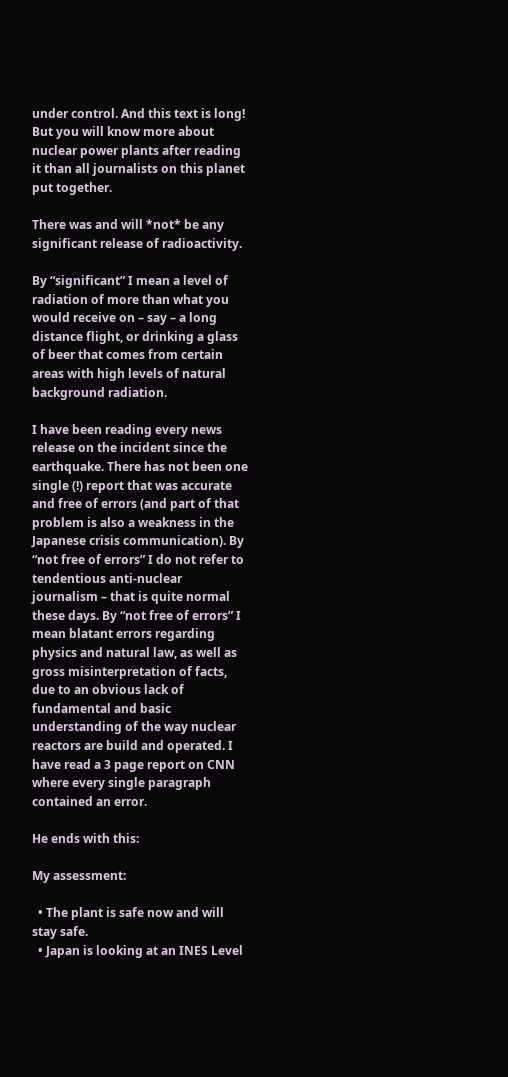under control. And this text is long! But you will know more about nuclear power plants after reading it than all journalists on this planet put together.

There was and will *not* be any significant release of radioactivity.

By “significant” I mean a level of radiation of more than what you would receive on – say – a long distance flight, or drinking a glass of beer that comes from certain areas with high levels of natural background radiation.

I have been reading every news release on the incident since the earthquake. There has not been one single (!) report that was accurate and free of errors (and part of that problem is also a weakness in the Japanese crisis communication). By “not free of errors” I do not refer to tendentious anti-nuclear journalism – that is quite normal these days. By “not free of errors” I mean blatant errors regarding physics and natural law, as well as gross misinterpretation of facts, due to an obvious lack of fundamental and basic understanding of the way nuclear reactors are build and operated. I have read a 3 page report on CNN where every single paragraph contained an error.

He ends with this:

My assessment:

  • The plant is safe now and will stay safe.
  • Japan is looking at an INES Level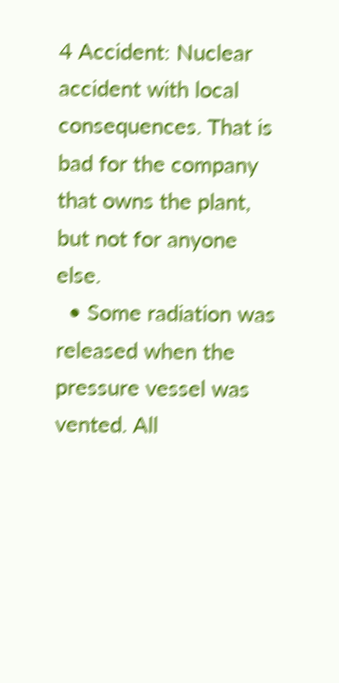4 Accident: Nuclear accident with local consequences. That is bad for the company that owns the plant, but not for anyone else.
  • Some radiation was released when the pressure vessel was vented. All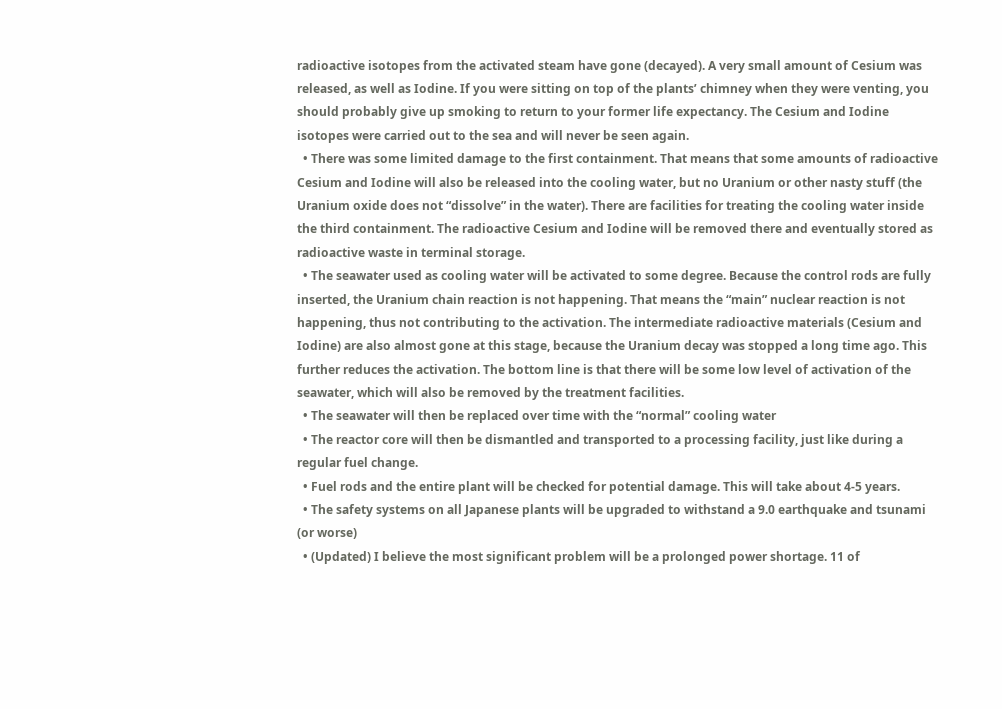radioactive isotopes from the activated steam have gone (decayed). A very small amount of Cesium was released, as well as Iodine. If you were sitting on top of the plants’ chimney when they were venting, you should probably give up smoking to return to your former life expectancy. The Cesium and Iodine isotopes were carried out to the sea and will never be seen again.
  • There was some limited damage to the first containment. That means that some amounts of radioactive Cesium and Iodine will also be released into the cooling water, but no Uranium or other nasty stuff (the Uranium oxide does not “dissolve” in the water). There are facilities for treating the cooling water inside the third containment. The radioactive Cesium and Iodine will be removed there and eventually stored as radioactive waste in terminal storage.
  • The seawater used as cooling water will be activated to some degree. Because the control rods are fully inserted, the Uranium chain reaction is not happening. That means the “main” nuclear reaction is not happening, thus not contributing to the activation. The intermediate radioactive materials (Cesium and Iodine) are also almost gone at this stage, because the Uranium decay was stopped a long time ago. This further reduces the activation. The bottom line is that there will be some low level of activation of the seawater, which will also be removed by the treatment facilities.
  • The seawater will then be replaced over time with the “normal” cooling water
  • The reactor core will then be dismantled and transported to a processing facility, just like during a regular fuel change.
  • Fuel rods and the entire plant will be checked for potential damage. This will take about 4-5 years.
  • The safety systems on all Japanese plants will be upgraded to withstand a 9.0 earthquake and tsunami (or worse)
  • (Updated) I believe the most significant problem will be a prolonged power shortage. 11 of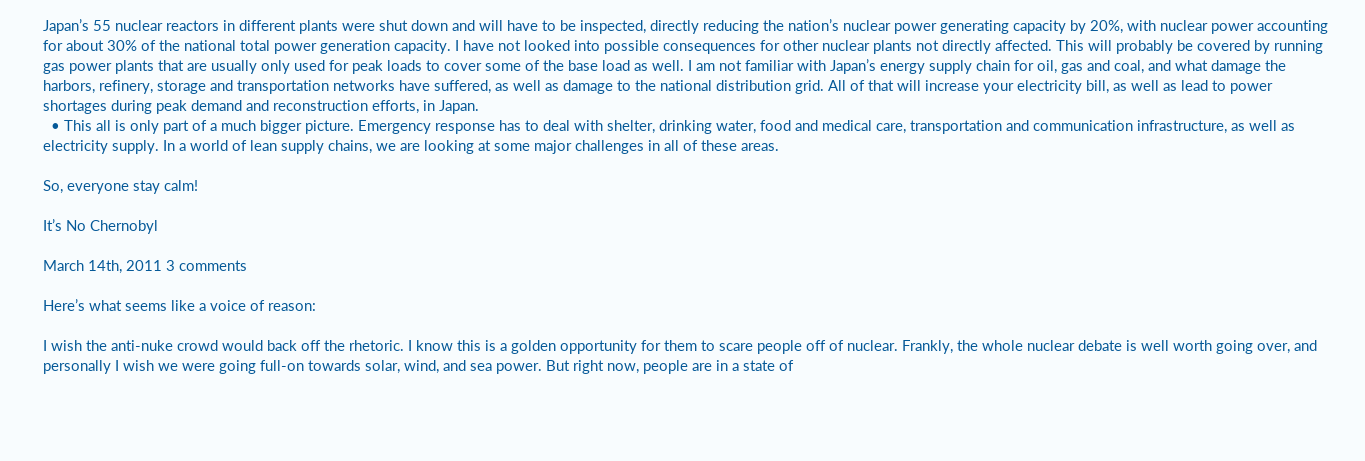Japan’s 55 nuclear reactors in different plants were shut down and will have to be inspected, directly reducing the nation’s nuclear power generating capacity by 20%, with nuclear power accounting for about 30% of the national total power generation capacity. I have not looked into possible consequences for other nuclear plants not directly affected. This will probably be covered by running gas power plants that are usually only used for peak loads to cover some of the base load as well. I am not familiar with Japan’s energy supply chain for oil, gas and coal, and what damage the harbors, refinery, storage and transportation networks have suffered, as well as damage to the national distribution grid. All of that will increase your electricity bill, as well as lead to power shortages during peak demand and reconstruction efforts, in Japan.
  • This all is only part of a much bigger picture. Emergency response has to deal with shelter, drinking water, food and medical care, transportation and communication infrastructure, as well as electricity supply. In a world of lean supply chains, we are looking at some major challenges in all of these areas.

So, everyone stay calm!

It’s No Chernobyl

March 14th, 2011 3 comments

Here’s what seems like a voice of reason:

I wish the anti-nuke crowd would back off the rhetoric. I know this is a golden opportunity for them to scare people off of nuclear. Frankly, the whole nuclear debate is well worth going over, and personally I wish we were going full-on towards solar, wind, and sea power. But right now, people are in a state of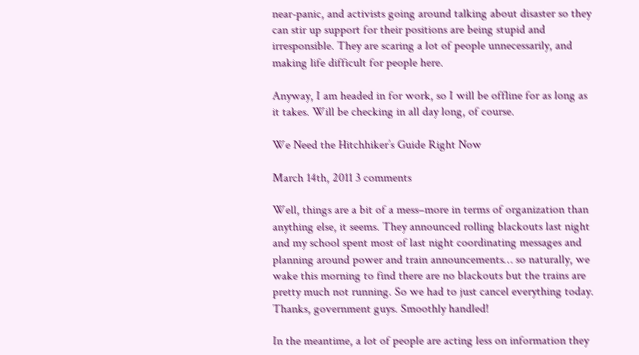near-panic, and activists going around talking about disaster so they can stir up support for their positions are being stupid and irresponsible. They are scaring a lot of people unnecessarily, and making life difficult for people here.

Anyway, I am headed in for work, so I will be offline for as long as it takes. Will be checking in all day long, of course.

We Need the Hitchhiker’s Guide Right Now

March 14th, 2011 3 comments

Well, things are a bit of a mess–more in terms of organization than anything else, it seems. They announced rolling blackouts last night and my school spent most of last night coordinating messages and planning around power and train announcements… so naturally, we wake this morning to find there are no blackouts but the trains are pretty much not running. So we had to just cancel everything today. Thanks, government guys. Smoothly handled!

In the meantime, a lot of people are acting less on information they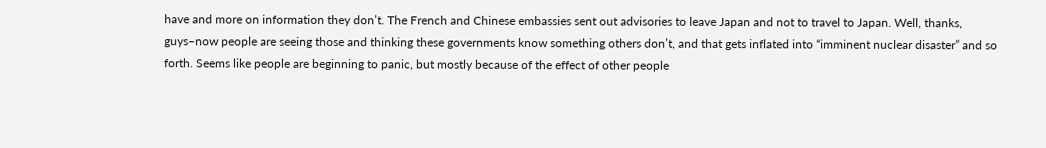have and more on information they don’t. The French and Chinese embassies sent out advisories to leave Japan and not to travel to Japan. Well, thanks, guys–now people are seeing those and thinking these governments know something others don’t, and that gets inflated into “imminent nuclear disaster” and so forth. Seems like people are beginning to panic, but mostly because of the effect of other people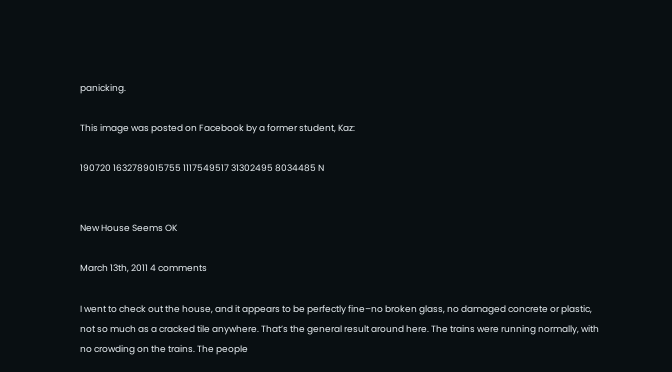panicking.

This image was posted on Facebook by a former student, Kaz:

190720 1632789015755 1117549517 31302495 8034485 N


New House Seems OK

March 13th, 2011 4 comments

I went to check out the house, and it appears to be perfectly fine–no broken glass, no damaged concrete or plastic, not so much as a cracked tile anywhere. That’s the general result around here. The trains were running normally, with no crowding on the trains. The people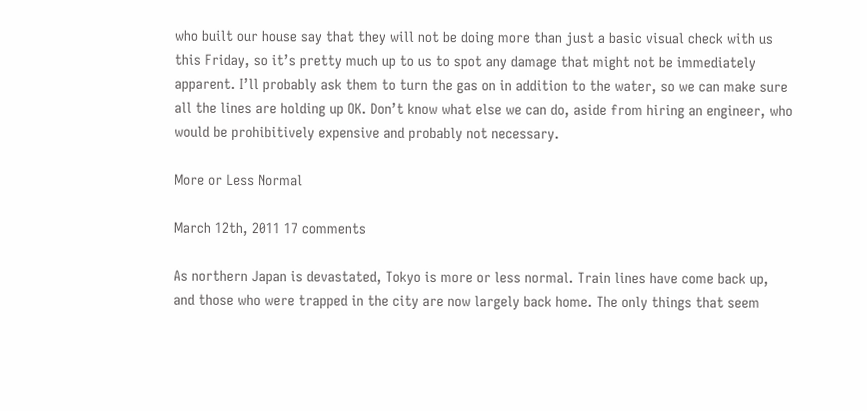who built our house say that they will not be doing more than just a basic visual check with us this Friday, so it’s pretty much up to us to spot any damage that might not be immediately apparent. I’ll probably ask them to turn the gas on in addition to the water, so we can make sure all the lines are holding up OK. Don’t know what else we can do, aside from hiring an engineer, who would be prohibitively expensive and probably not necessary.

More or Less Normal

March 12th, 2011 17 comments

As northern Japan is devastated, Tokyo is more or less normal. Train lines have come back up, and those who were trapped in the city are now largely back home. The only things that seem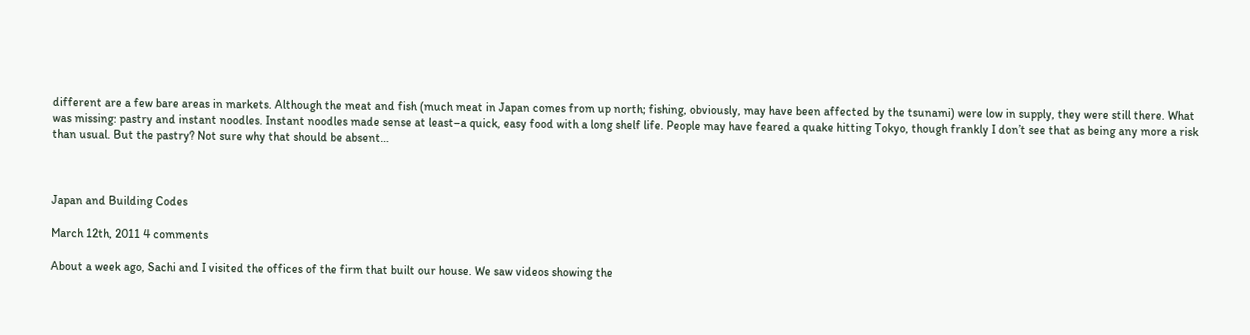different are a few bare areas in markets. Although the meat and fish (much meat in Japan comes from up north; fishing, obviously, may have been affected by the tsunami) were low in supply, they were still there. What was missing: pastry and instant noodles. Instant noodles made sense at least–a quick, easy food with a long shelf life. People may have feared a quake hitting Tokyo, though frankly I don’t see that as being any more a risk than usual. But the pastry? Not sure why that should be absent…



Japan and Building Codes

March 12th, 2011 4 comments

About a week ago, Sachi and I visited the offices of the firm that built our house. We saw videos showing the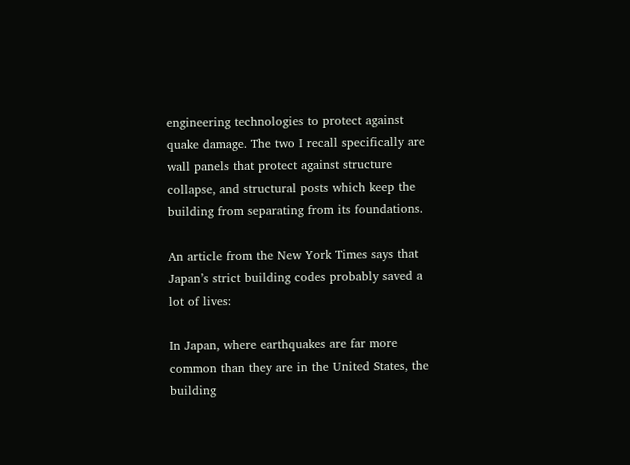engineering technologies to protect against quake damage. The two I recall specifically are wall panels that protect against structure collapse, and structural posts which keep the building from separating from its foundations.

An article from the New York Times says that Japan’s strict building codes probably saved a lot of lives:

In Japan, where earthquakes are far more common than they are in the United States, the building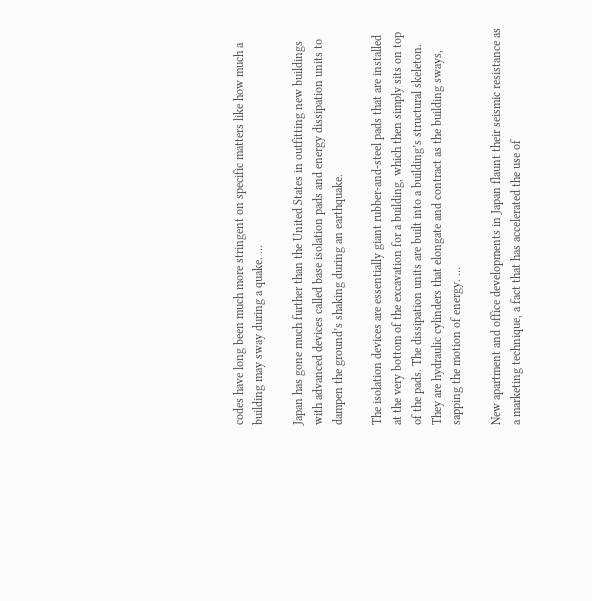codes have long been much more stringent on specific matters like how much a building may sway during a quake. …

Japan has gone much further than the United States in outfitting new buildings with advanced devices called base isolation pads and energy dissipation units to dampen the ground’s shaking during an earthquake.

The isolation devices are essentially giant rubber-and-steel pads that are installed at the very bottom of the excavation for a building, which then simply sits on top of the pads. The dissipation units are built into a building’s structural skeleton. They are hydraulic cylinders that elongate and contract as the building sways, sapping the motion of energy. …

New apartment and office developments in Japan flaunt their seismic resistance as a marketing technique, a fact that has accelerated the use of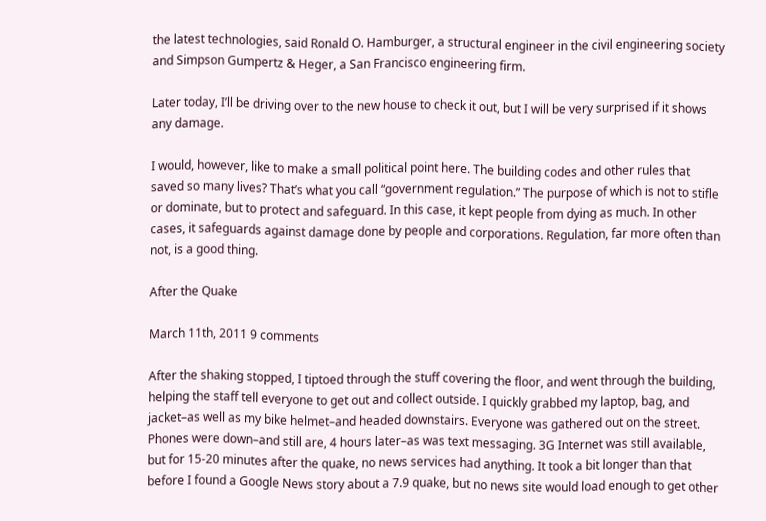the latest technologies, said Ronald O. Hamburger, a structural engineer in the civil engineering society and Simpson Gumpertz & Heger, a San Francisco engineering firm.

Later today, I’ll be driving over to the new house to check it out, but I will be very surprised if it shows any damage.

I would, however, like to make a small political point here. The building codes and other rules that saved so many lives? That’s what you call “government regulation.” The purpose of which is not to stifle or dominate, but to protect and safeguard. In this case, it kept people from dying as much. In other cases, it safeguards against damage done by people and corporations. Regulation, far more often than not, is a good thing.

After the Quake

March 11th, 2011 9 comments

After the shaking stopped, I tiptoed through the stuff covering the floor, and went through the building, helping the staff tell everyone to get out and collect outside. I quickly grabbed my laptop, bag, and jacket–as well as my bike helmet–and headed downstairs. Everyone was gathered out on the street. Phones were down–and still are, 4 hours later–as was text messaging. 3G Internet was still available, but for 15-20 minutes after the quake, no news services had anything. It took a bit longer than that before I found a Google News story about a 7.9 quake, but no news site would load enough to get other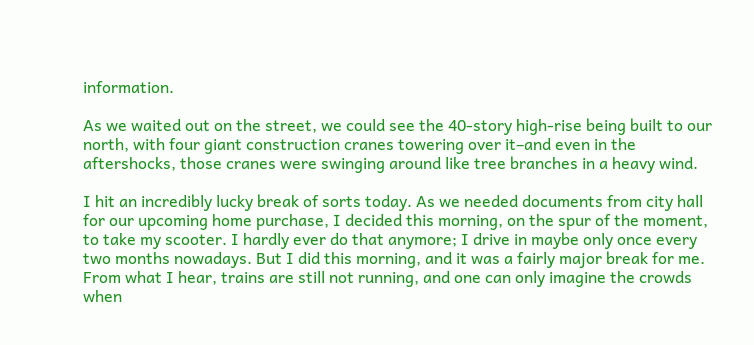information.

As we waited out on the street, we could see the 40-story high-rise being built to our north, with four giant construction cranes towering over it–and even in the aftershocks, those cranes were swinging around like tree branches in a heavy wind.

I hit an incredibly lucky break of sorts today. As we needed documents from city hall for our upcoming home purchase, I decided this morning, on the spur of the moment, to take my scooter. I hardly ever do that anymore; I drive in maybe only once every two months nowadays. But I did this morning, and it was a fairly major break for me. From what I hear, trains are still not running, and one can only imagine the crowds when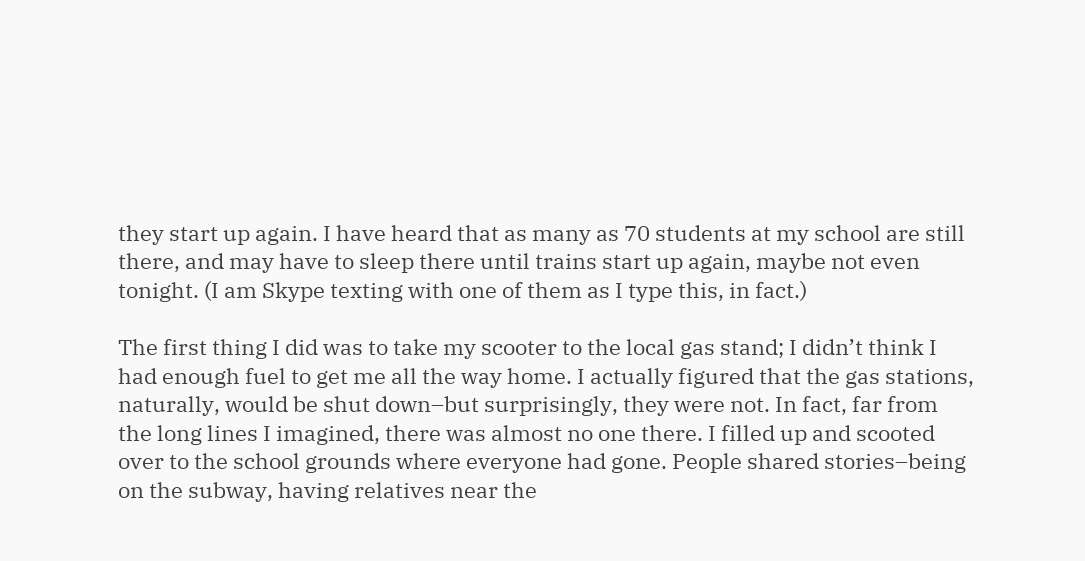they start up again. I have heard that as many as 70 students at my school are still there, and may have to sleep there until trains start up again, maybe not even tonight. (I am Skype texting with one of them as I type this, in fact.)

The first thing I did was to take my scooter to the local gas stand; I didn’t think I had enough fuel to get me all the way home. I actually figured that the gas stations, naturally, would be shut down–but surprisingly, they were not. In fact, far from the long lines I imagined, there was almost no one there. I filled up and scooted over to the school grounds where everyone had gone. People shared stories–being on the subway, having relatives near the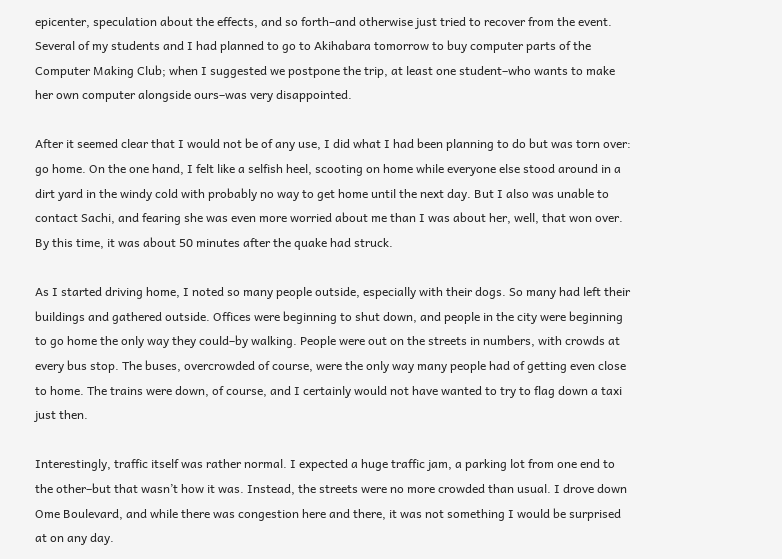epicenter, speculation about the effects, and so forth–and otherwise just tried to recover from the event. Several of my students and I had planned to go to Akihabara tomorrow to buy computer parts of the Computer Making Club; when I suggested we postpone the trip, at least one student–who wants to make her own computer alongside ours–was very disappointed.

After it seemed clear that I would not be of any use, I did what I had been planning to do but was torn over: go home. On the one hand, I felt like a selfish heel, scooting on home while everyone else stood around in a dirt yard in the windy cold with probably no way to get home until the next day. But I also was unable to contact Sachi, and fearing she was even more worried about me than I was about her, well, that won over. By this time, it was about 50 minutes after the quake had struck.

As I started driving home, I noted so many people outside, especially with their dogs. So many had left their buildings and gathered outside. Offices were beginning to shut down, and people in the city were beginning to go home the only way they could–by walking. People were out on the streets in numbers, with crowds at every bus stop. The buses, overcrowded of course, were the only way many people had of getting even close to home. The trains were down, of course, and I certainly would not have wanted to try to flag down a taxi just then.

Interestingly, traffic itself was rather normal. I expected a huge traffic jam, a parking lot from one end to the other–but that wasn’t how it was. Instead, the streets were no more crowded than usual. I drove down Ome Boulevard, and while there was congestion here and there, it was not something I would be surprised at on any day.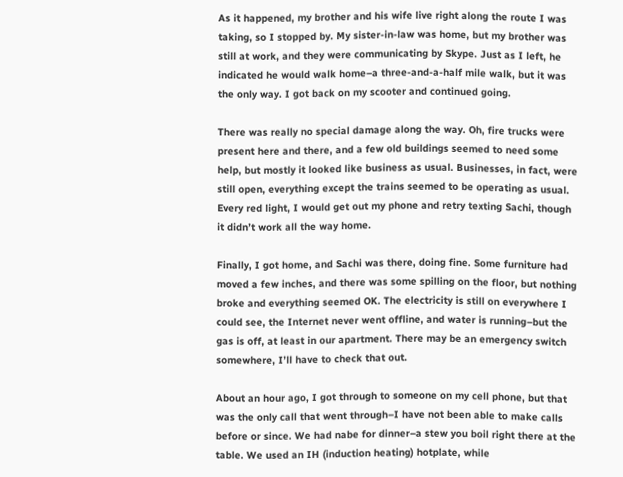As it happened, my brother and his wife live right along the route I was taking, so I stopped by. My sister-in-law was home, but my brother was still at work, and they were communicating by Skype. Just as I left, he indicated he would walk home–a three-and-a-half mile walk, but it was the only way. I got back on my scooter and continued going.

There was really no special damage along the way. Oh, fire trucks were present here and there, and a few old buildings seemed to need some help, but mostly it looked like business as usual. Businesses, in fact, were still open, everything except the trains seemed to be operating as usual. Every red light, I would get out my phone and retry texting Sachi, though it didn’t work all the way home.

Finally, I got home, and Sachi was there, doing fine. Some furniture had moved a few inches, and there was some spilling on the floor, but nothing broke and everything seemed OK. The electricity is still on everywhere I could see, the Internet never went offline, and water is running–but the gas is off, at least in our apartment. There may be an emergency switch somewhere, I’ll have to check that out.

About an hour ago, I got through to someone on my cell phone, but that was the only call that went through–I have not been able to make calls before or since. We had nabe for dinner–a stew you boil right there at the table. We used an IH (induction heating) hotplate, while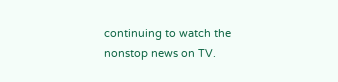continuing to watch the nonstop news on TV.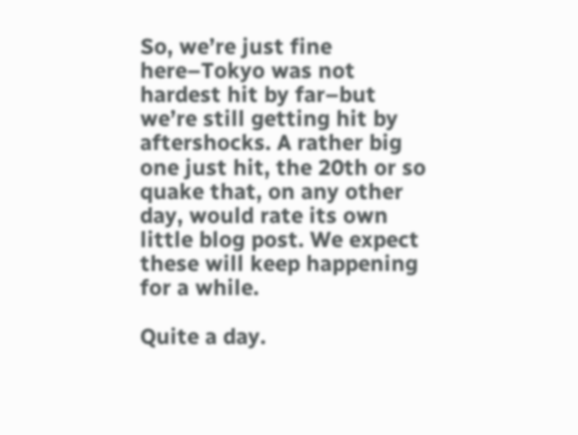So, we’re just fine here–Tokyo was not hardest hit by far–but we’re still getting hit by aftershocks. A rather big one just hit, the 20th or so quake that, on any other day, would rate its own little blog post. We expect these will keep happening for a while.

Quite a day.